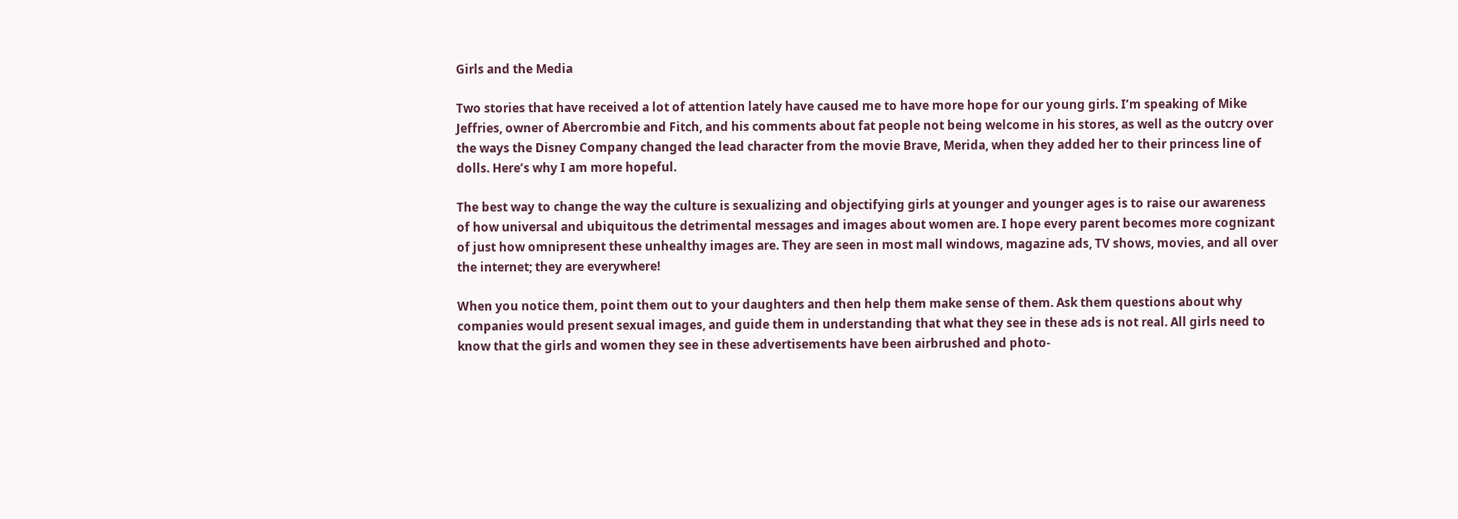Girls and the Media

Two stories that have received a lot of attention lately have caused me to have more hope for our young girls. I’m speaking of Mike Jeffries, owner of Abercrombie and Fitch, and his comments about fat people not being welcome in his stores, as well as the outcry over the ways the Disney Company changed the lead character from the movie Brave, Merida, when they added her to their princess line of dolls. Here’s why I am more hopeful.

The best way to change the way the culture is sexualizing and objectifying girls at younger and younger ages is to raise our awareness of how universal and ubiquitous the detrimental messages and images about women are. I hope every parent becomes more cognizant of just how omnipresent these unhealthy images are. They are seen in most mall windows, magazine ads, TV shows, movies, and all over the internet; they are everywhere!

When you notice them, point them out to your daughters and then help them make sense of them. Ask them questions about why companies would present sexual images, and guide them in understanding that what they see in these ads is not real. All girls need to know that the girls and women they see in these advertisements have been airbrushed and photo-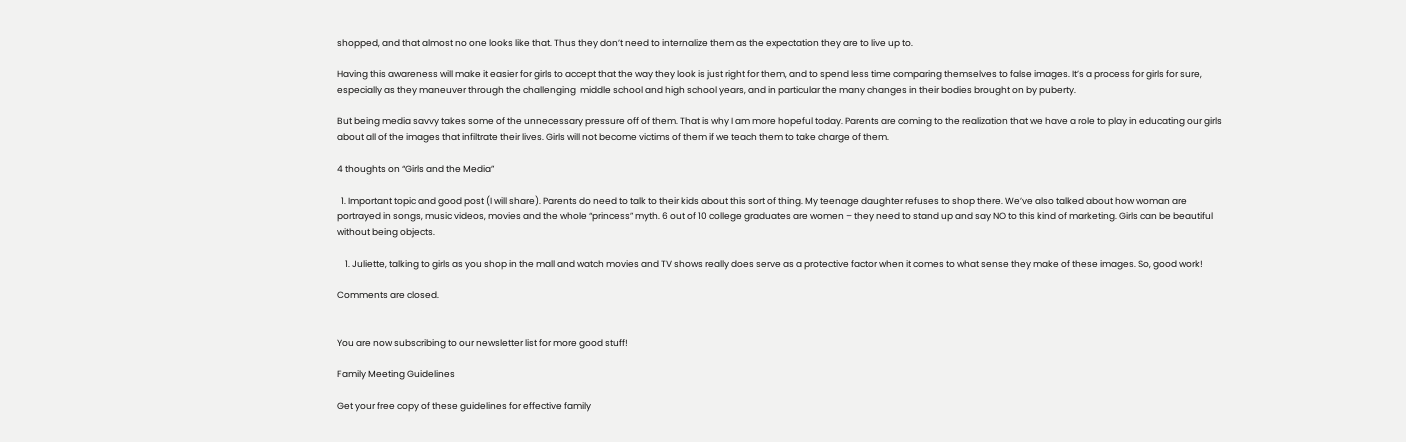shopped, and that almost no one looks like that. Thus they don’t need to internalize them as the expectation they are to live up to.

Having this awareness will make it easier for girls to accept that the way they look is just right for them, and to spend less time comparing themselves to false images. It’s a process for girls for sure, especially as they maneuver through the challenging  middle school and high school years, and in particular the many changes in their bodies brought on by puberty.

But being media savvy takes some of the unnecessary pressure off of them. That is why I am more hopeful today. Parents are coming to the realization that we have a role to play in educating our girls about all of the images that infiltrate their lives. Girls will not become victims of them if we teach them to take charge of them.

4 thoughts on “Girls and the Media”

  1. Important topic and good post (I will share). Parents do need to talk to their kids about this sort of thing. My teenage daughter refuses to shop there. We’ve also talked about how woman are portrayed in songs, music videos, movies and the whole “princess” myth. 6 out of 10 college graduates are women – they need to stand up and say NO to this kind of marketing. Girls can be beautiful without being objects.

    1. Juliette, talking to girls as you shop in the mall and watch movies and TV shows really does serve as a protective factor when it comes to what sense they make of these images. So, good work!

Comments are closed.


You are now subscribing to our newsletter list for more good stuff!

Family Meeting Guidelines

Get your free copy of these guidelines for effective family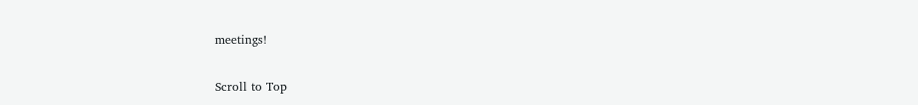meetings!

Scroll to Top